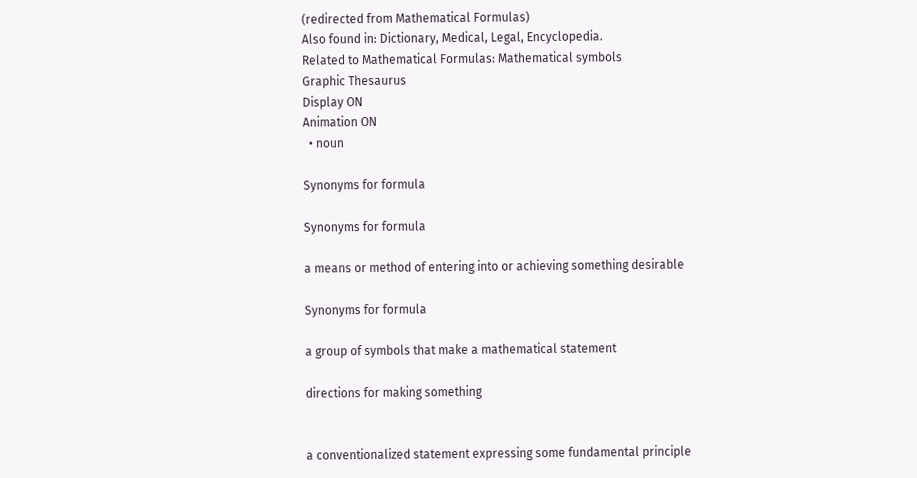(redirected from Mathematical Formulas)
Also found in: Dictionary, Medical, Legal, Encyclopedia.
Related to Mathematical Formulas: Mathematical symbols
Graphic Thesaurus
Display ON
Animation ON
  • noun

Synonyms for formula

Synonyms for formula

a means or method of entering into or achieving something desirable

Synonyms for formula

a group of symbols that make a mathematical statement

directions for making something


a conventionalized statement expressing some fundamental principle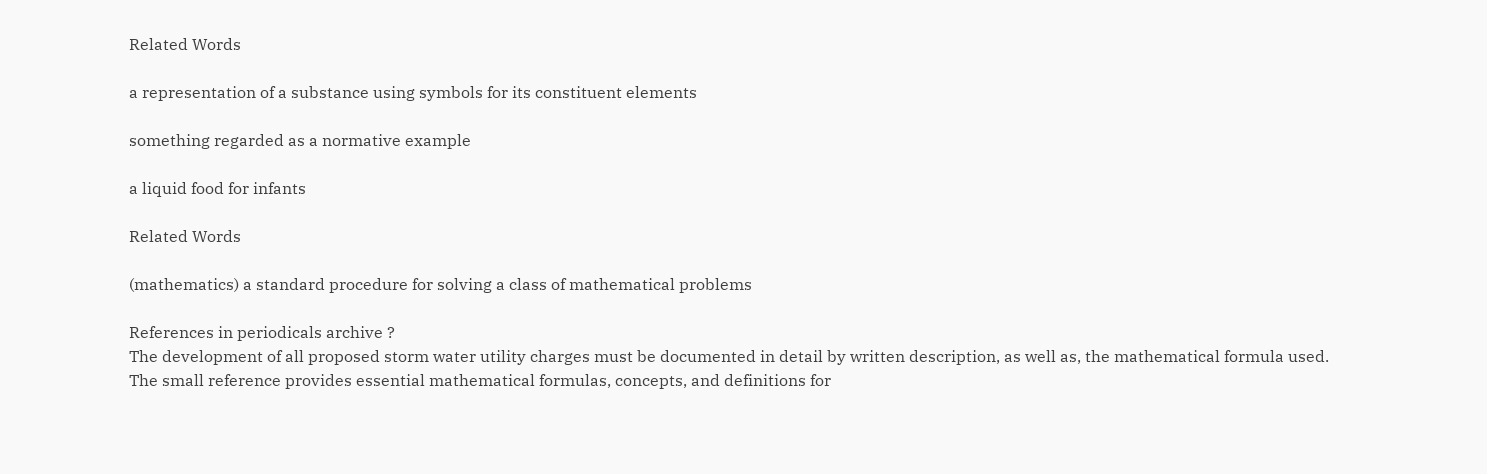Related Words

a representation of a substance using symbols for its constituent elements

something regarded as a normative example

a liquid food for infants

Related Words

(mathematics) a standard procedure for solving a class of mathematical problems

References in periodicals archive ?
The development of all proposed storm water utility charges must be documented in detail by written description, as well as, the mathematical formula used.
The small reference provides essential mathematical formulas, concepts, and definitions for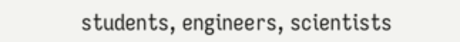students, engineers, scientists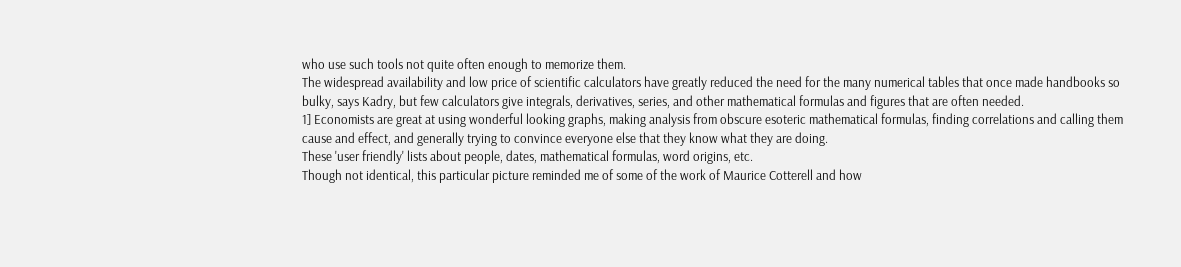who use such tools not quite often enough to memorize them.
The widespread availability and low price of scientific calculators have greatly reduced the need for the many numerical tables that once made handbooks so bulky, says Kadry, but few calculators give integrals, derivatives, series, and other mathematical formulas and figures that are often needed.
1] Economists are great at using wonderful looking graphs, making analysis from obscure esoteric mathematical formulas, finding correlations and calling them cause and effect, and generally trying to convince everyone else that they know what they are doing.
These 'user friendly' lists about people, dates, mathematical formulas, word origins, etc.
Though not identical, this particular picture reminded me of some of the work of Maurice Cotterell and how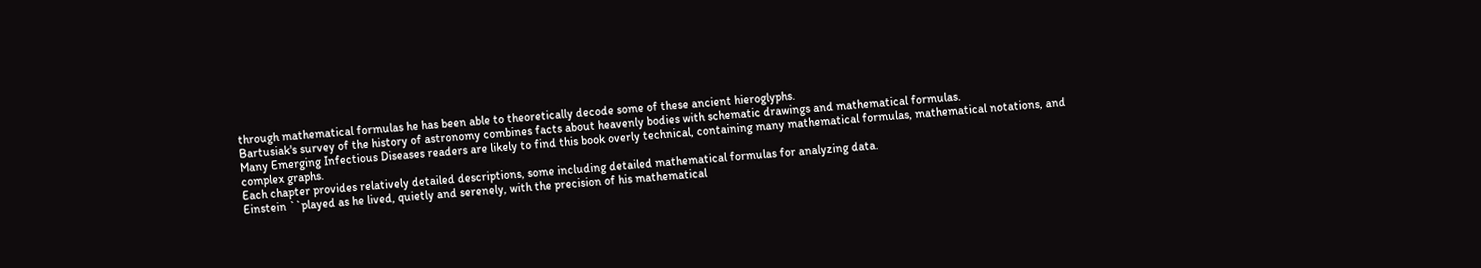through mathematical formulas he has been able to theoretically decode some of these ancient hieroglyphs.
Bartusiak's survey of the history of astronomy combines facts about heavenly bodies with schematic drawings and mathematical formulas.
Many Emerging Infectious Diseases readers are likely to find this book overly technical, containing many mathematical formulas, mathematical notations, and complex graphs.
Each chapter provides relatively detailed descriptions, some including detailed mathematical formulas for analyzing data.
Einstein ``played as he lived, quietly and serenely, with the precision of his mathematical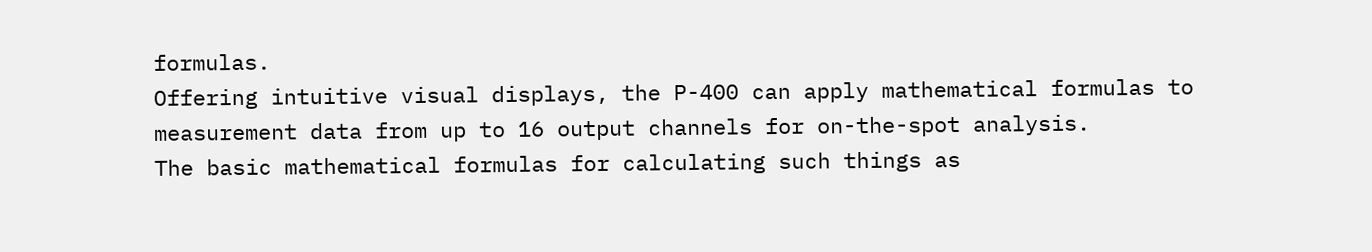formulas.
Offering intuitive visual displays, the P-400 can apply mathematical formulas to measurement data from up to 16 output channels for on-the-spot analysis.
The basic mathematical formulas for calculating such things as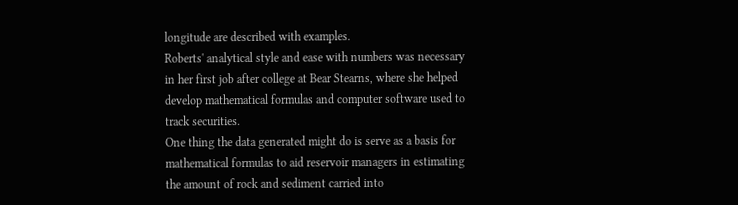longitude are described with examples.
Roberts' analytical style and ease with numbers was necessary in her first job after college at Bear Stearns, where she helped develop mathematical formulas and computer software used to track securities.
One thing the data generated might do is serve as a basis for mathematical formulas to aid reservoir managers in estimating the amount of rock and sediment carried into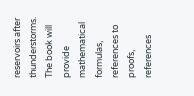reservoirs after thunderstorms.
The book will provide mathematical formulas, references to proofs, references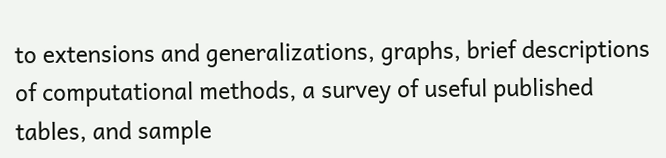to extensions and generalizations, graphs, brief descriptions of computational methods, a survey of useful published tables, and sample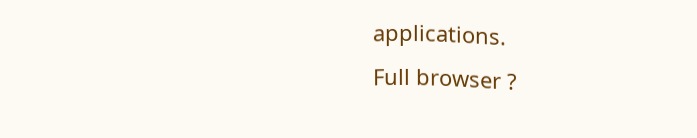applications.
Full browser ?